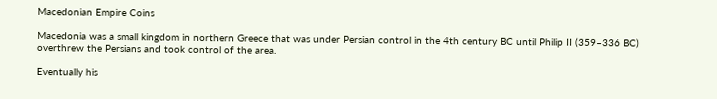Macedonian Empire Coins

Macedonia was a small kingdom in northern Greece that was under Persian control in the 4th century BC until Philip II (359–336 BC) overthrew the Persians and took control of the area.

Eventually his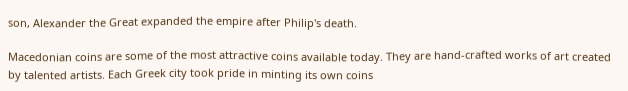son, Alexander the Great expanded the empire after Philip's death.

Macedonian coins are some of the most attractive coins available today. They are hand-crafted works of art created by talented artists. Each Greek city took pride in minting its own coins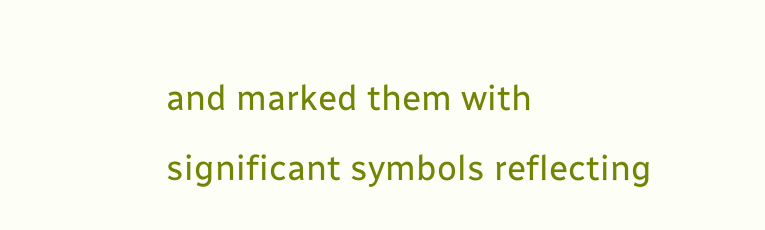and marked them with significant symbols reflecting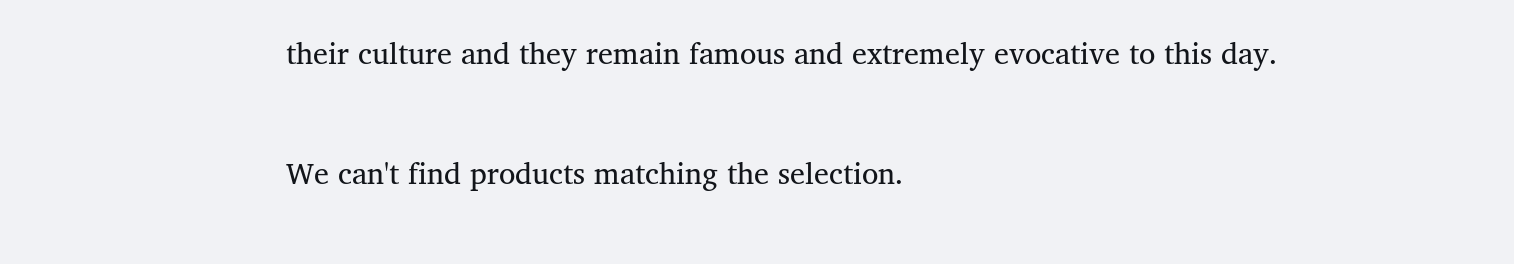their culture and they remain famous and extremely evocative to this day.

We can't find products matching the selection.